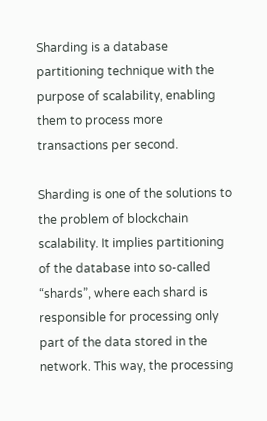Sharding is a database partitioning technique with the purpose of scalability, enabling them to process more transactions per second.

Sharding is one of the solutions to the problem of blockchain scalability. It implies partitioning of the database into so-called “shards”, where each shard is responsible for processing only part of the data stored in the network. This way, the processing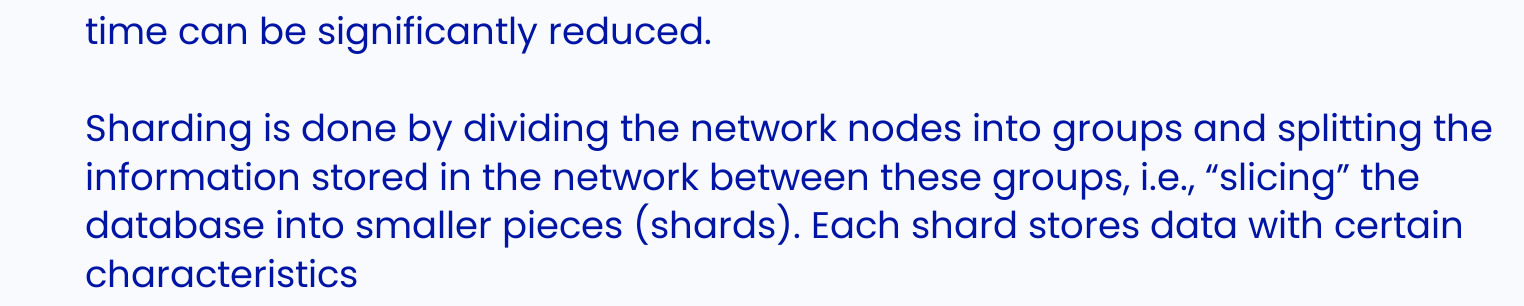time can be significantly reduced.

Sharding is done by dividing the network nodes into groups and splitting the information stored in the network between these groups, i.e., “slicing” the database into smaller pieces (shards). Each shard stores data with certain characteristics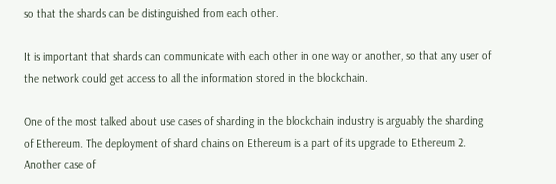so that the shards can be distinguished from each other.

It is important that shards can communicate with each other in one way or another, so that any user of the network could get access to all the information stored in the blockchain.

One of the most talked about use cases of sharding in the blockchain industry is arguably the sharding of Ethereum. The deployment of shard chains on Ethereum is a part of its upgrade to Ethereum 2. Another case of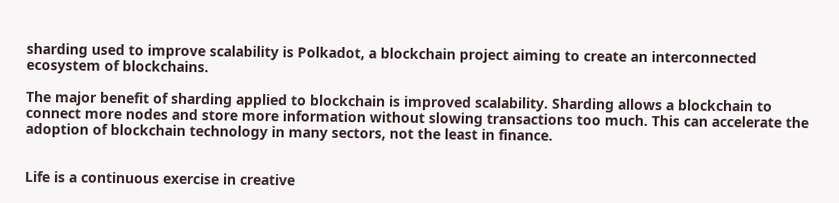sharding used to improve scalability is Polkadot, a blockchain project aiming to create an interconnected ecosystem of blockchains.

The major benefit of sharding applied to blockchain is improved scalability. Sharding allows a blockchain to connect more nodes and store more information without slowing transactions too much. This can accelerate the adoption of blockchain technology in many sectors, not the least in finance.


Life is a continuous exercise in creative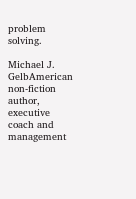problem solving.

Michael J. GelbAmerican non-fiction author, executive coach and management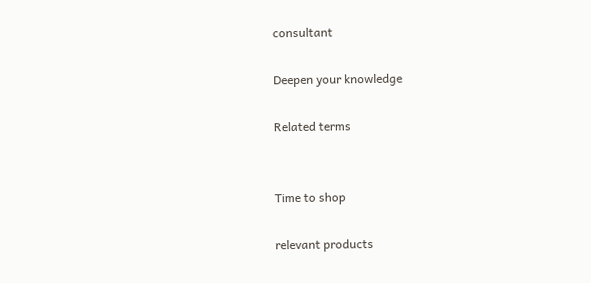consultant

Deepen your knowledge

Related terms


Time to shop

relevant products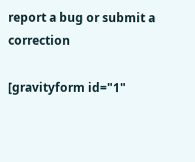report a bug or submit a correction

[gravityform id="1"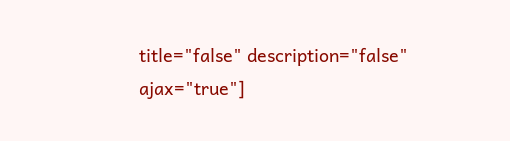title="false" description="false" ajax="true"]